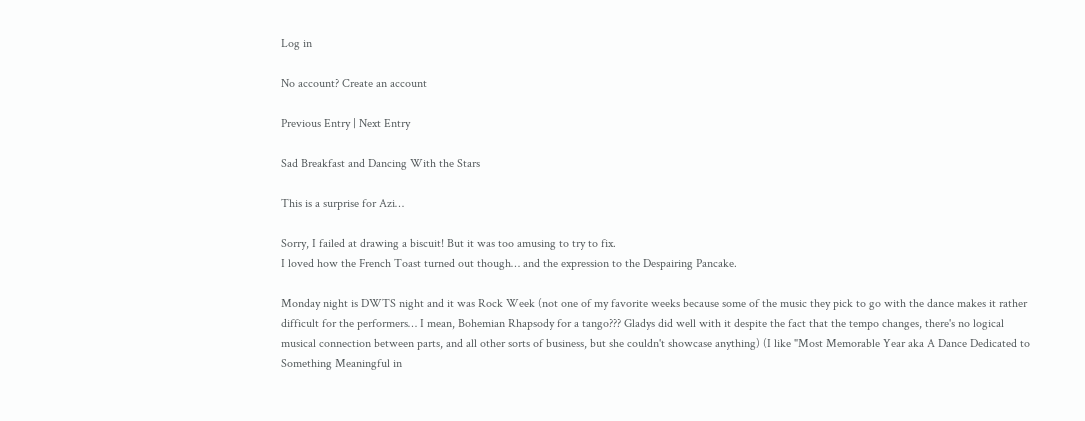Log in

No account? Create an account

Previous Entry | Next Entry

Sad Breakfast and Dancing With the Stars

This is a surprise for Azi…

Sorry, I failed at drawing a biscuit! But it was too amusing to try to fix.
I loved how the French Toast turned out though… and the expression to the Despairing Pancake.

Monday night is DWTS night and it was Rock Week (not one of my favorite weeks because some of the music they pick to go with the dance makes it rather difficult for the performers… I mean, Bohemian Rhapsody for a tango??? Gladys did well with it despite the fact that the tempo changes, there's no logical musical connection between parts, and all other sorts of business, but she couldn't showcase anything) (I like "Most Memorable Year aka A Dance Dedicated to Something Meaningful in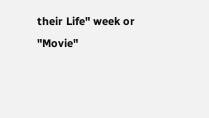their Life" week or "Movie"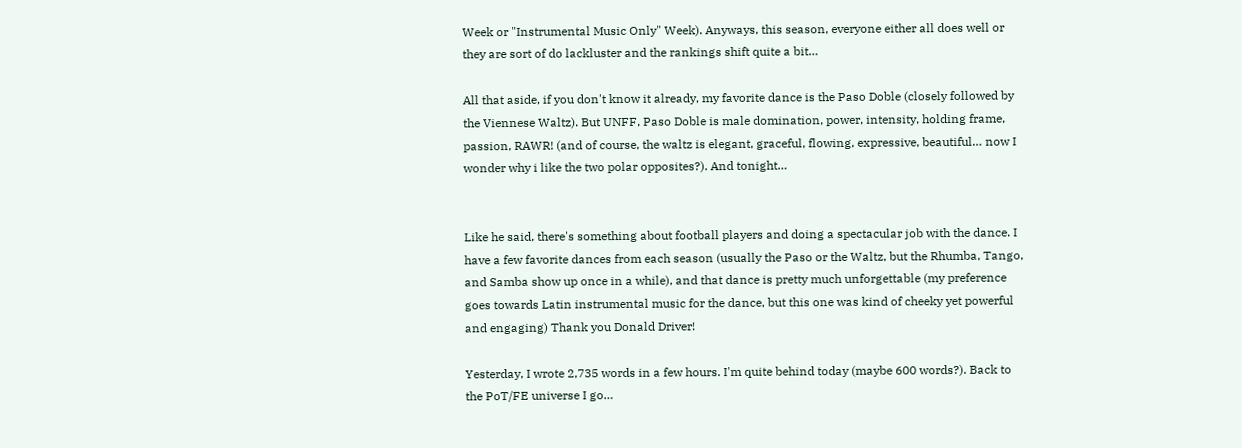Week or "Instrumental Music Only" Week). Anyways, this season, everyone either all does well or they are sort of do lackluster and the rankings shift quite a bit…

All that aside, if you don't know it already, my favorite dance is the Paso Doble (closely followed by the Viennese Waltz). But UNFF, Paso Doble is male domination, power, intensity, holding frame, passion, RAWR! (and of course, the waltz is elegant, graceful, flowing, expressive, beautiful… now I wonder why i like the two polar opposites?). And tonight…


Like he said, there's something about football players and doing a spectacular job with the dance. I have a few favorite dances from each season (usually the Paso or the Waltz, but the Rhumba, Tango, and Samba show up once in a while), and that dance is pretty much unforgettable (my preference goes towards Latin instrumental music for the dance, but this one was kind of cheeky yet powerful and engaging) Thank you Donald Driver!

Yesterday, I wrote 2,735 words in a few hours. I'm quite behind today (maybe 600 words?). Back to the PoT/FE universe I go…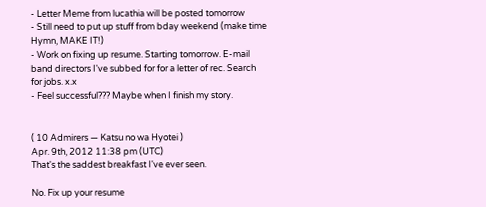- Letter Meme from lucathia will be posted tomorrow
- Still need to put up stuff from bday weekend (make time Hymn, MAKE IT!)
- Work on fixing up resume. Starting tomorrow. E-mail band directors I've subbed for for a letter of rec. Search for jobs. x.x
- Feel successful??? Maybe when I finish my story.


( 10 Admirers — Katsu no wa Hyotei )
Apr. 9th, 2012 11:38 pm (UTC)
That's the saddest breakfast I've ever seen.

No. Fix up your resume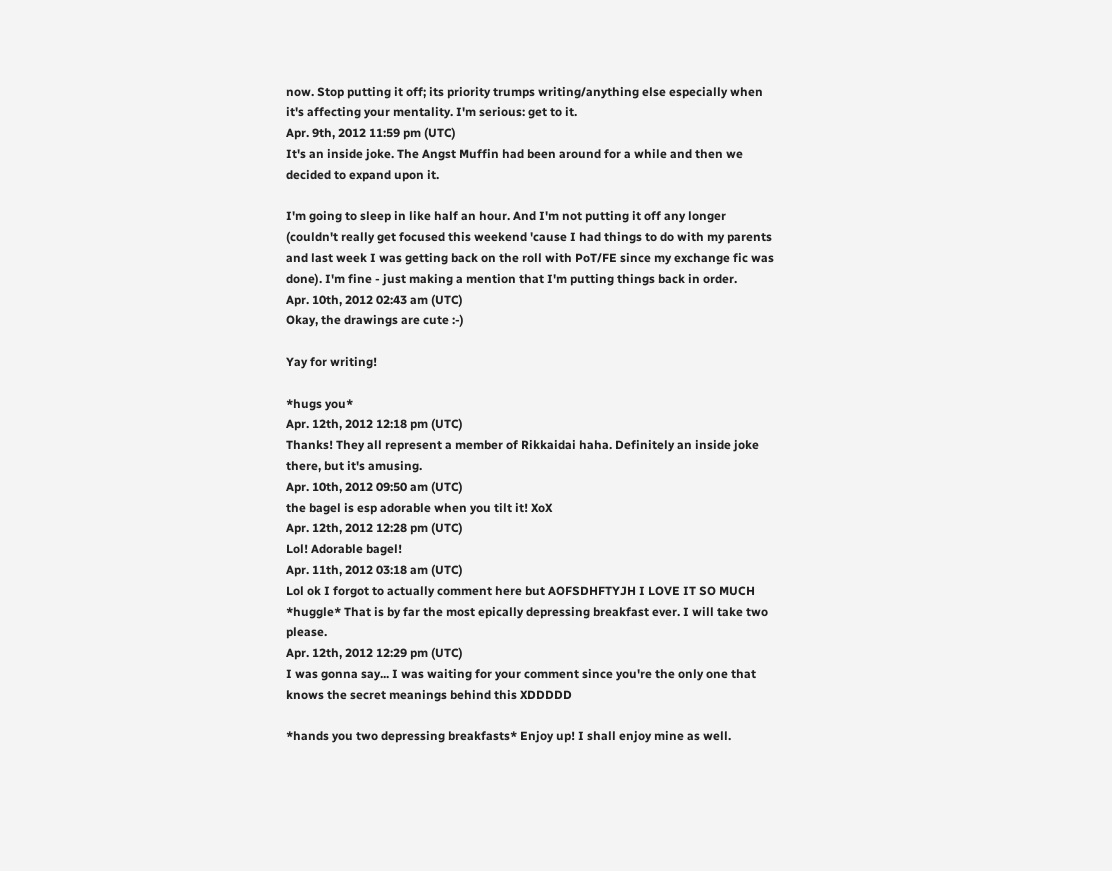now. Stop putting it off; its priority trumps writing/anything else especially when it's affecting your mentality. I'm serious: get to it.
Apr. 9th, 2012 11:59 pm (UTC)
It's an inside joke. The Angst Muffin had been around for a while and then we decided to expand upon it.

I'm going to sleep in like half an hour. And I'm not putting it off any longer (couldn't really get focused this weekend 'cause I had things to do with my parents and last week I was getting back on the roll with PoT/FE since my exchange fic was done). I'm fine - just making a mention that I'm putting things back in order.
Apr. 10th, 2012 02:43 am (UTC)
Okay, the drawings are cute :-)

Yay for writing!

*hugs you*
Apr. 12th, 2012 12:18 pm (UTC)
Thanks! They all represent a member of Rikkaidai haha. Definitely an inside joke there, but it's amusing.
Apr. 10th, 2012 09:50 am (UTC)
the bagel is esp adorable when you tilt it! XoX
Apr. 12th, 2012 12:28 pm (UTC)
Lol! Adorable bagel!
Apr. 11th, 2012 03:18 am (UTC)
Lol ok I forgot to actually comment here but AOFSDHFTYJH I LOVE IT SO MUCH *huggle* That is by far the most epically depressing breakfast ever. I will take two please.
Apr. 12th, 2012 12:29 pm (UTC)
I was gonna say... I was waiting for your comment since you're the only one that knows the secret meanings behind this XDDDDD

*hands you two depressing breakfasts* Enjoy up! I shall enjoy mine as well.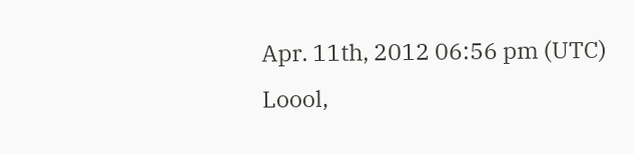Apr. 11th, 2012 06:56 pm (UTC)
Loool,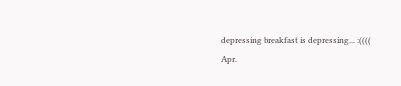depressing breakfast is depressing... :((((
Apr.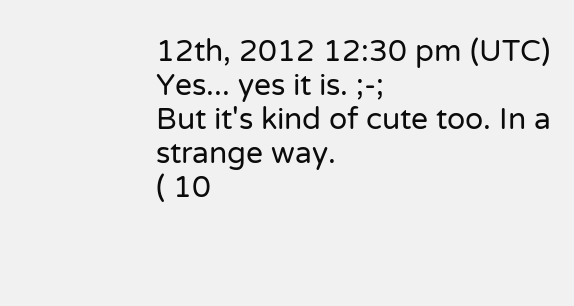12th, 2012 12:30 pm (UTC)
Yes... yes it is. ;-;
But it's kind of cute too. In a strange way.
( 10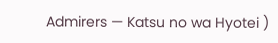Admirers — Katsu no wa Hyotei )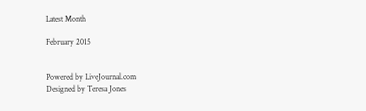Latest Month

February 2015


Powered by LiveJournal.com
Designed by Teresa Jones